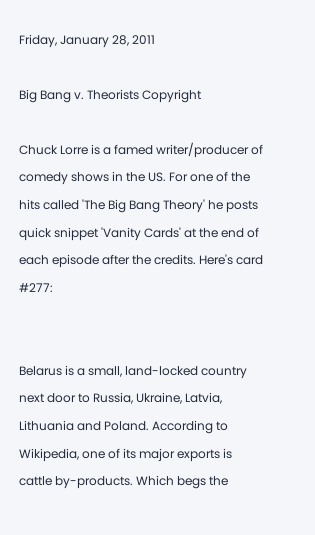Friday, January 28, 2011

Big Bang v. Theorists Copyright

Chuck Lorre is a famed writer/producer of comedy shows in the US. For one of the hits called 'The Big Bang Theory' he posts quick snippet 'Vanity Cards' at the end of each episode after the credits. Here's card #277:


Belarus is a small, land-locked country next door to Russia, Ukraine, Latvia, Lithuania and Poland. According to Wikipedia, one of its major exports is cattle by-products. Which begs the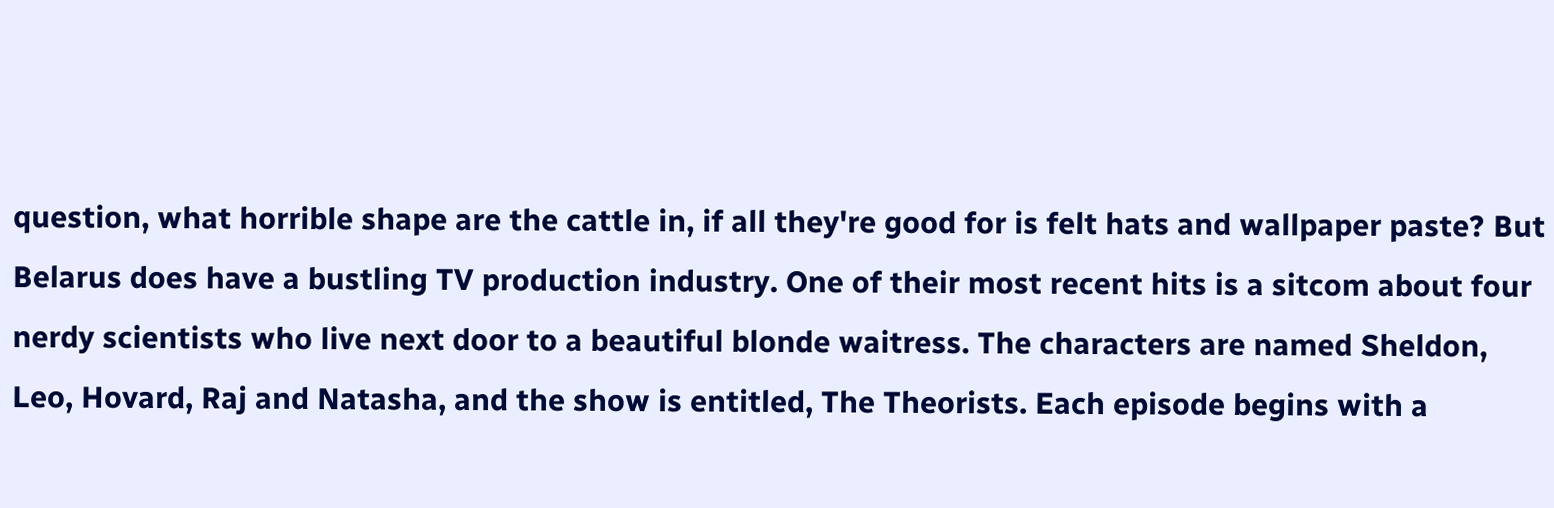question, what horrible shape are the cattle in, if all they're good for is felt hats and wallpaper paste? But Belarus does have a bustling TV production industry. One of their most recent hits is a sitcom about four nerdy scientists who live next door to a beautiful blonde waitress. The characters are named Sheldon, Leo, Hovard, Raj and Natasha, and the show is entitled, The Theorists. Each episode begins with a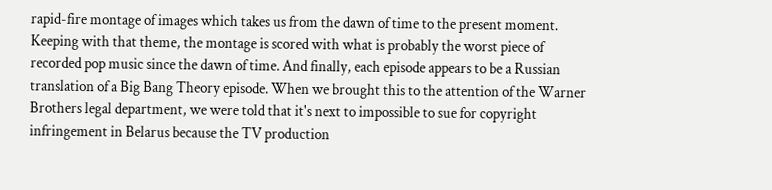rapid-fire montage of images which takes us from the dawn of time to the present moment. Keeping with that theme, the montage is scored with what is probably the worst piece of recorded pop music since the dawn of time. And finally, each episode appears to be a Russian translation of a Big Bang Theory episode. When we brought this to the attention of the Warner Brothers legal department, we were told that it's next to impossible to sue for copyright infringement in Belarus because the TV production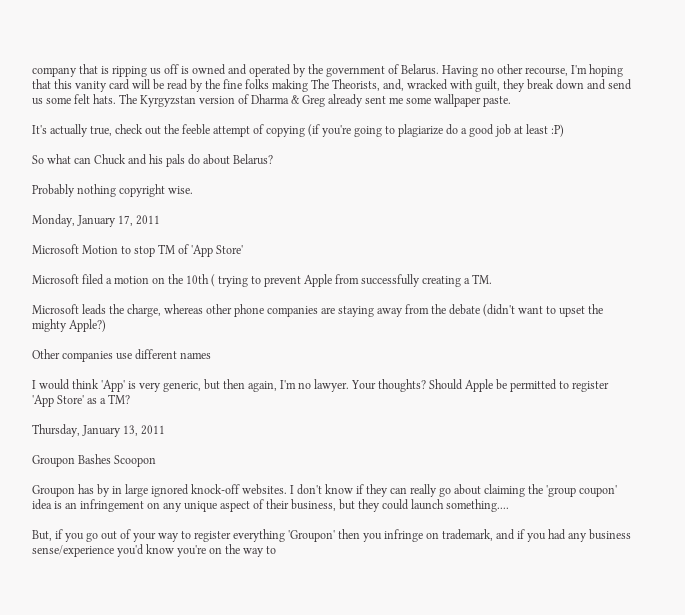company that is ripping us off is owned and operated by the government of Belarus. Having no other recourse, I'm hoping that this vanity card will be read by the fine folks making The Theorists, and, wracked with guilt, they break down and send us some felt hats. The Kyrgyzstan version of Dharma & Greg already sent me some wallpaper paste.

It's actually true, check out the feeble attempt of copying (if you're going to plagiarize do a good job at least :P)

So what can Chuck and his pals do about Belarus?

Probably nothing copyright wise.

Monday, January 17, 2011

Microsoft Motion to stop TM of 'App Store'

Microsoft filed a motion on the 10th ( trying to prevent Apple from successfully creating a TM.

Microsoft leads the charge, whereas other phone companies are staying away from the debate (didn't want to upset the mighty Apple?)

Other companies use different names

I would think 'App' is very generic, but then again, I'm no lawyer. Your thoughts? Should Apple be permitted to register 'App Store' as a TM?

Thursday, January 13, 2011

Groupon Bashes Scoopon

Groupon has by in large ignored knock-off websites. I don't know if they can really go about claiming the 'group coupon' idea is an infringement on any unique aspect of their business, but they could launch something....

But, if you go out of your way to register everything 'Groupon' then you infringe on trademark, and if you had any business sense/experience you'd know you're on the way to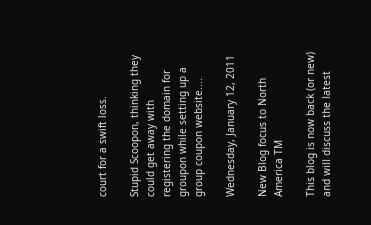court for a swift loss.

Stupid Scoopon, thinking they could get away with registering the domain for groupon while setting up a group coupon website....

Wednesday, January 12, 2011

New Blog focus to North America TM

This blog is now back (or new) and will discuss the latest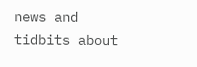news and tidbits about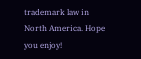trademark law in North America. Hope you enjoy!